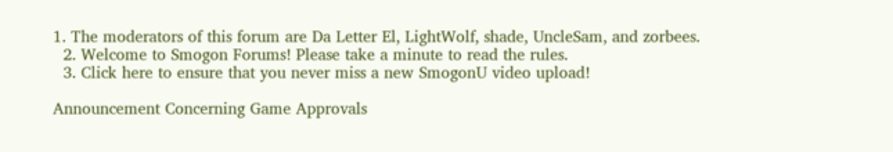1. The moderators of this forum are Da Letter El, LightWolf, shade, UncleSam, and zorbees.
  2. Welcome to Smogon Forums! Please take a minute to read the rules.
  3. Click here to ensure that you never miss a new SmogonU video upload!

Announcement Concerning Game Approvals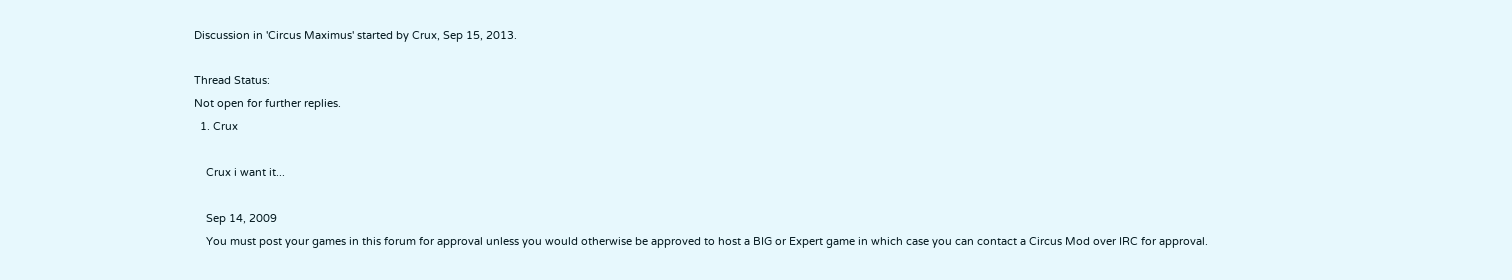Discussion in 'Circus Maximus' started by Crux, Sep 15, 2013.

Thread Status:
Not open for further replies.
  1. Crux

    Crux i want it...

    Sep 14, 2009
    You must post your games in this forum for approval unless you would otherwise be approved to host a BIG or Expert game in which case you can contact a Circus Mod over IRC for approval.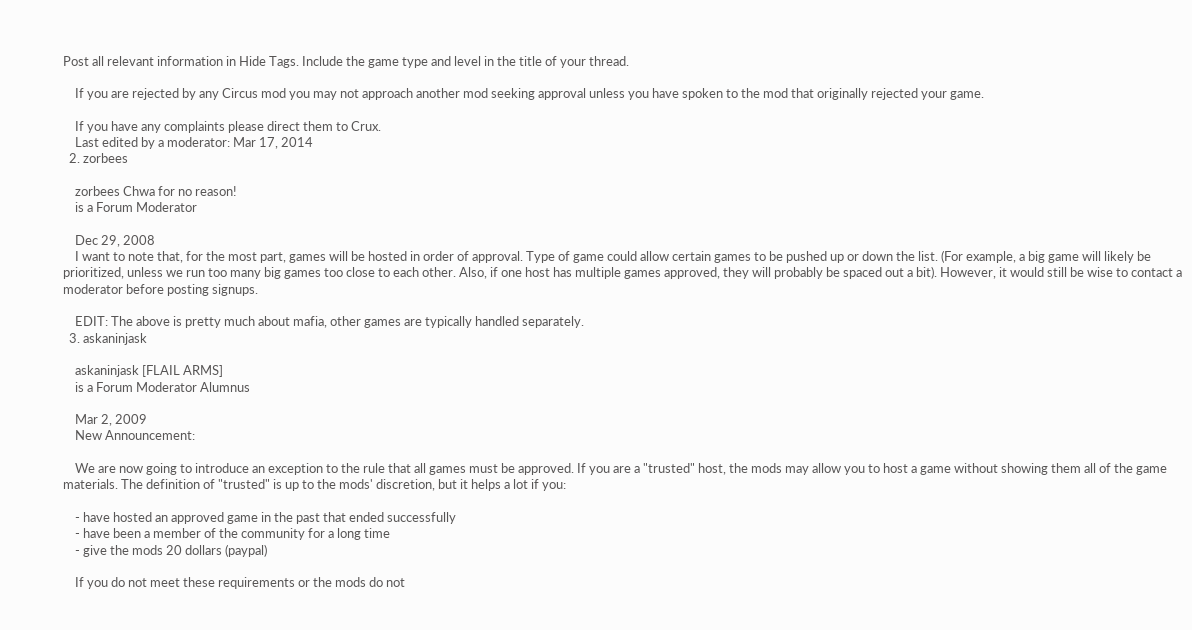Post all relevant information in Hide Tags. Include the game type and level in the title of your thread.

    If you are rejected by any Circus mod you may not approach another mod seeking approval unless you have spoken to the mod that originally rejected your game.

    If you have any complaints please direct them to Crux.
    Last edited by a moderator: Mar 17, 2014
  2. zorbees

    zorbees Chwa for no reason!
    is a Forum Moderator

    Dec 29, 2008
    I want to note that, for the most part, games will be hosted in order of approval. Type of game could allow certain games to be pushed up or down the list. (For example, a big game will likely be prioritized, unless we run too many big games too close to each other. Also, if one host has multiple games approved, they will probably be spaced out a bit). However, it would still be wise to contact a moderator before posting signups.

    EDIT: The above is pretty much about mafia, other games are typically handled separately.
  3. askaninjask

    askaninjask [FLAIL ARMS]
    is a Forum Moderator Alumnus

    Mar 2, 2009
    New Announcement:

    We are now going to introduce an exception to the rule that all games must be approved. If you are a "trusted" host, the mods may allow you to host a game without showing them all of the game materials. The definition of "trusted" is up to the mods' discretion, but it helps a lot if you:

    - have hosted an approved game in the past that ended successfully
    - have been a member of the community for a long time
    - give the mods 20 dollars (paypal)

    If you do not meet these requirements or the mods do not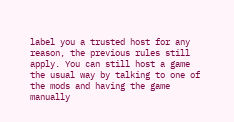label you a trusted host for any reason, the previous rules still apply. You can still host a game the usual way by talking to one of the mods and having the game manually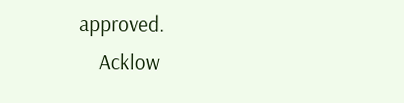approved.
    Acklow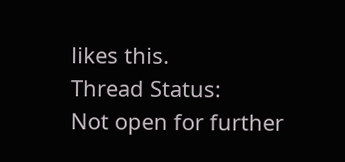likes this.
Thread Status:
Not open for further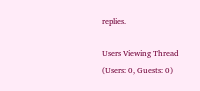replies.

Users Viewing Thread (Users: 0, Guests: 0)